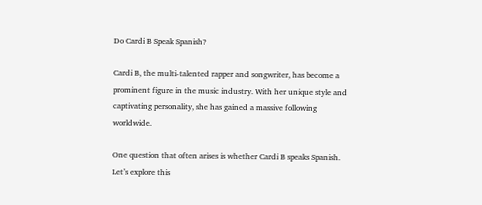Do Cardi B Speak Spanish?

Cardi B, the multi-talented rapper and songwriter, has become a prominent figure in the music industry. With her unique style and captivating personality, she has gained a massive following worldwide.

One question that often arises is whether Cardi B speaks Spanish. Let’s explore this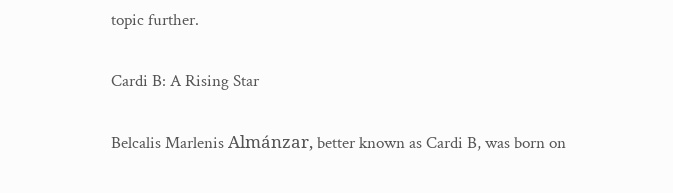topic further.

Cardi B: A Rising Star

Belcalis Marlenis Almánzar, better known as Cardi B, was born on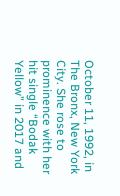October 11, 1992, in The Bronx, New York City. She rose to prominence with her hit single “Bodak Yellow” in 2017 and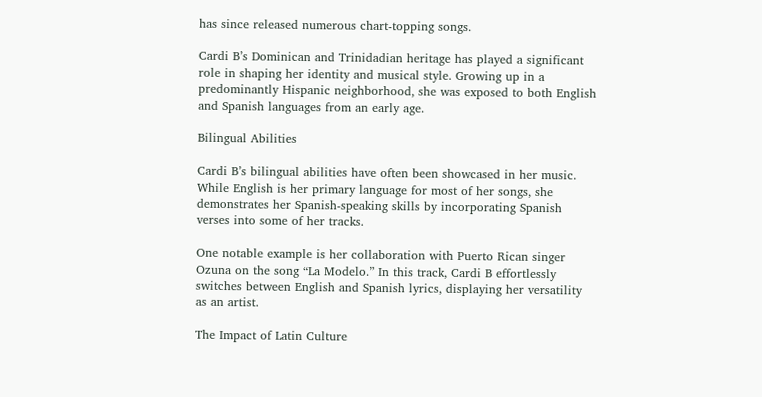has since released numerous chart-topping songs.

Cardi B’s Dominican and Trinidadian heritage has played a significant role in shaping her identity and musical style. Growing up in a predominantly Hispanic neighborhood, she was exposed to both English and Spanish languages from an early age.

Bilingual Abilities

Cardi B’s bilingual abilities have often been showcased in her music. While English is her primary language for most of her songs, she demonstrates her Spanish-speaking skills by incorporating Spanish verses into some of her tracks.

One notable example is her collaboration with Puerto Rican singer Ozuna on the song “La Modelo.” In this track, Cardi B effortlessly switches between English and Spanish lyrics, displaying her versatility as an artist.

The Impact of Latin Culture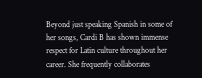Beyond just speaking Spanish in some of her songs, Cardi B has shown immense respect for Latin culture throughout her career. She frequently collaborates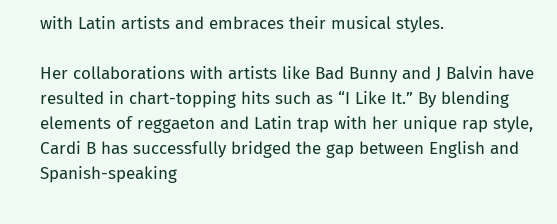with Latin artists and embraces their musical styles.

Her collaborations with artists like Bad Bunny and J Balvin have resulted in chart-topping hits such as “I Like It.” By blending elements of reggaeton and Latin trap with her unique rap style, Cardi B has successfully bridged the gap between English and Spanish-speaking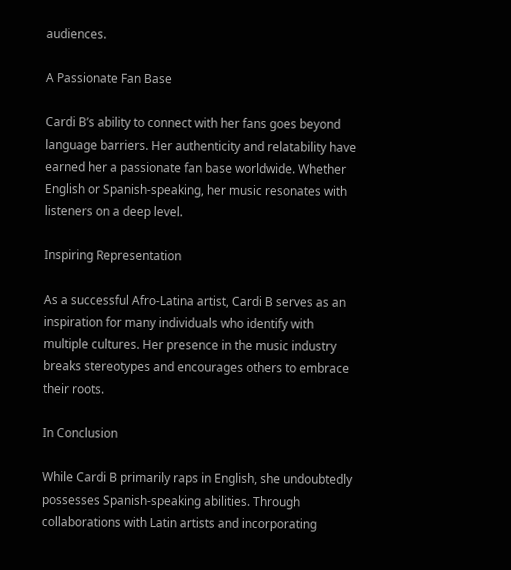audiences.

A Passionate Fan Base

Cardi B’s ability to connect with her fans goes beyond language barriers. Her authenticity and relatability have earned her a passionate fan base worldwide. Whether English or Spanish-speaking, her music resonates with listeners on a deep level.

Inspiring Representation

As a successful Afro-Latina artist, Cardi B serves as an inspiration for many individuals who identify with multiple cultures. Her presence in the music industry breaks stereotypes and encourages others to embrace their roots.

In Conclusion

While Cardi B primarily raps in English, she undoubtedly possesses Spanish-speaking abilities. Through collaborations with Latin artists and incorporating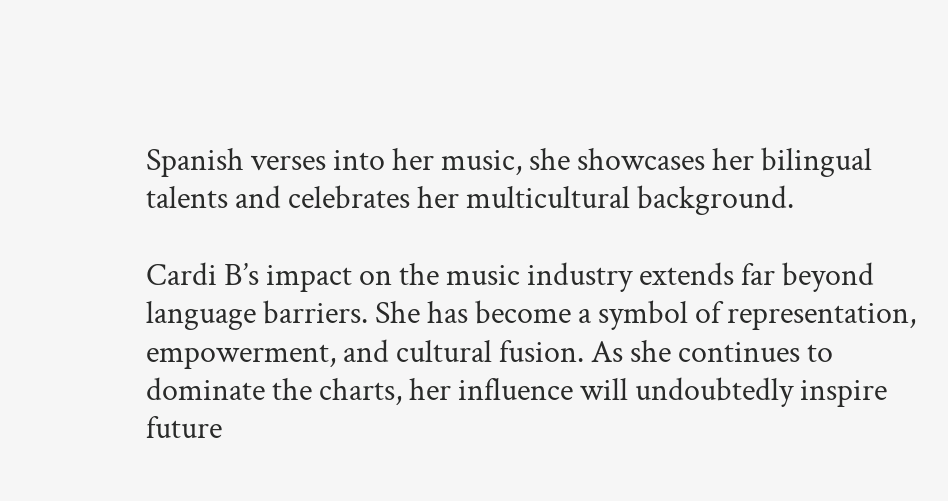Spanish verses into her music, she showcases her bilingual talents and celebrates her multicultural background.

Cardi B’s impact on the music industry extends far beyond language barriers. She has become a symbol of representation, empowerment, and cultural fusion. As she continues to dominate the charts, her influence will undoubtedly inspire future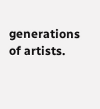generations of artists.